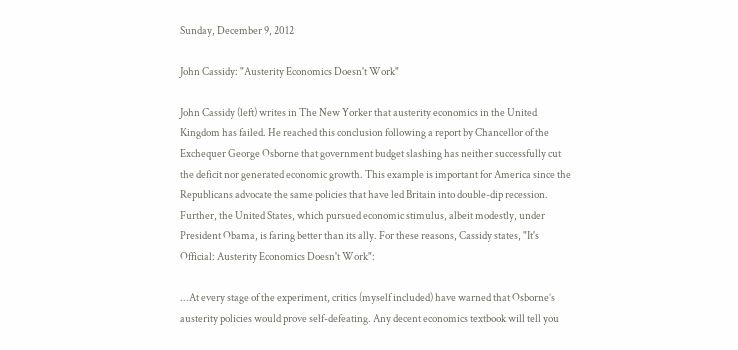Sunday, December 9, 2012

John Cassidy: "Austerity Economics Doesn't Work"

John Cassidy (left) writes in The New Yorker that austerity economics in the United Kingdom has failed. He reached this conclusion following a report by Chancellor of the Exchequer George Osborne that government budget slashing has neither successfully cut the deficit nor generated economic growth. This example is important for America since the Republicans advocate the same policies that have led Britain into double-dip recession. Further, the United States, which pursued economic stimulus, albeit modestly, under President Obama, is faring better than its ally. For these reasons, Cassidy states, "It's Official: Austerity Economics Doesn't Work":

...At every stage of the experiment, critics (myself included) have warned that Osborne’s austerity policies would prove self-defeating. Any decent economics textbook will tell you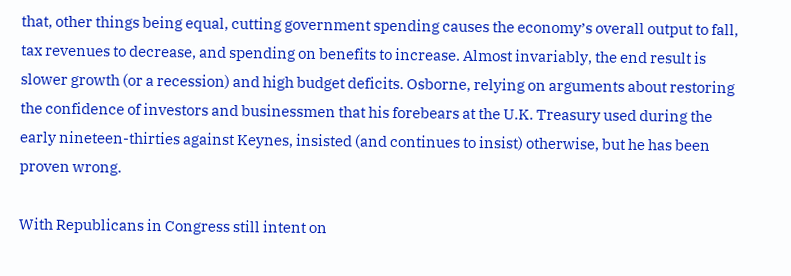that, other things being equal, cutting government spending causes the economy’s overall output to fall, tax revenues to decrease, and spending on benefits to increase. Almost invariably, the end result is slower growth (or a recession) and high budget deficits. Osborne, relying on arguments about restoring the confidence of investors and businessmen that his forebears at the U.K. Treasury used during the early nineteen-thirties against Keynes, insisted (and continues to insist) otherwise, but he has been proven wrong.

With Republicans in Congress still intent on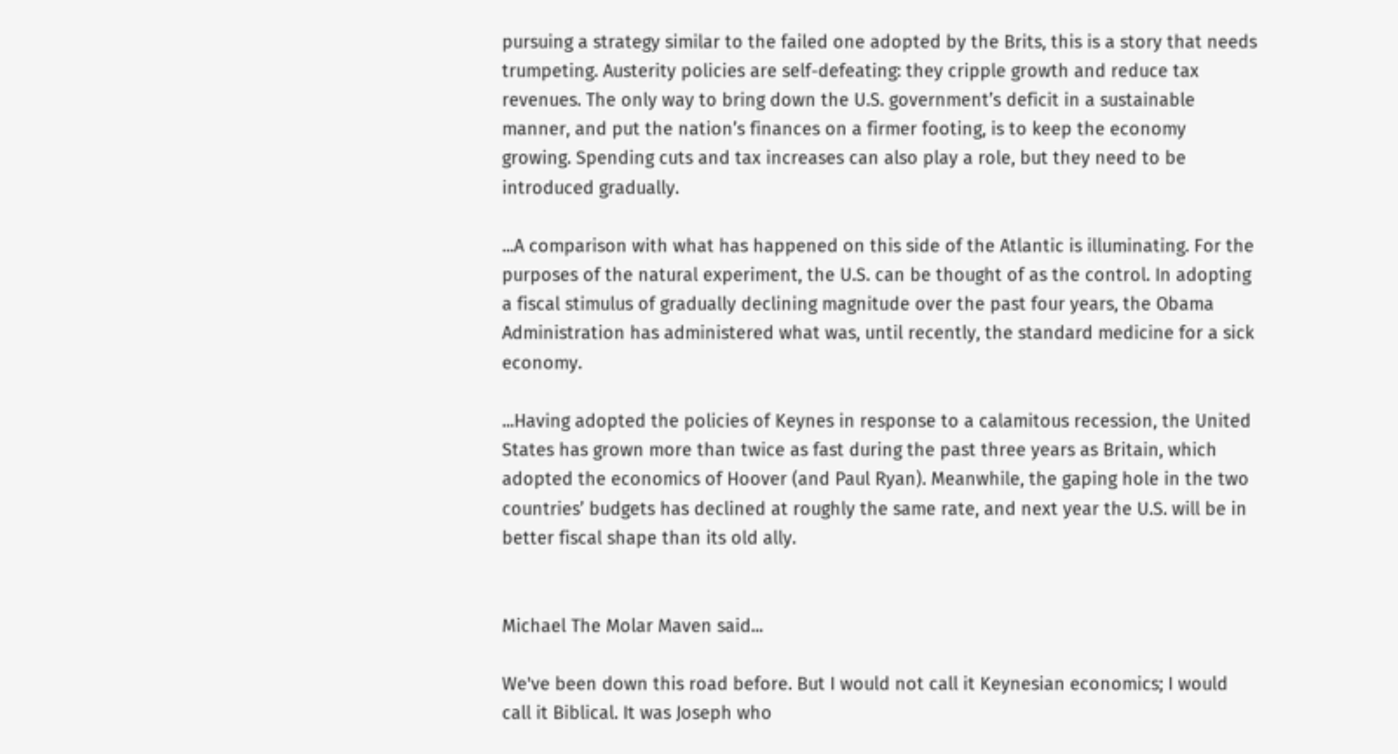pursuing a strategy similar to the failed one adopted by the Brits, this is a story that needs trumpeting. Austerity policies are self-defeating: they cripple growth and reduce tax revenues. The only way to bring down the U.S. government’s deficit in a sustainable manner, and put the nation’s finances on a firmer footing, is to keep the economy growing. Spending cuts and tax increases can also play a role, but they need to be introduced gradually.

...A comparison with what has happened on this side of the Atlantic is illuminating. For the purposes of the natural experiment, the U.S. can be thought of as the control. In adopting a fiscal stimulus of gradually declining magnitude over the past four years, the Obama Administration has administered what was, until recently, the standard medicine for a sick economy.

...Having adopted the policies of Keynes in response to a calamitous recession, the United States has grown more than twice as fast during the past three years as Britain, which adopted the economics of Hoover (and Paul Ryan). Meanwhile, the gaping hole in the two countries’ budgets has declined at roughly the same rate, and next year the U.S. will be in better fiscal shape than its old ally.


Michael The Molar Maven said...

We've been down this road before. But I would not call it Keynesian economics; I would call it Biblical. It was Joseph who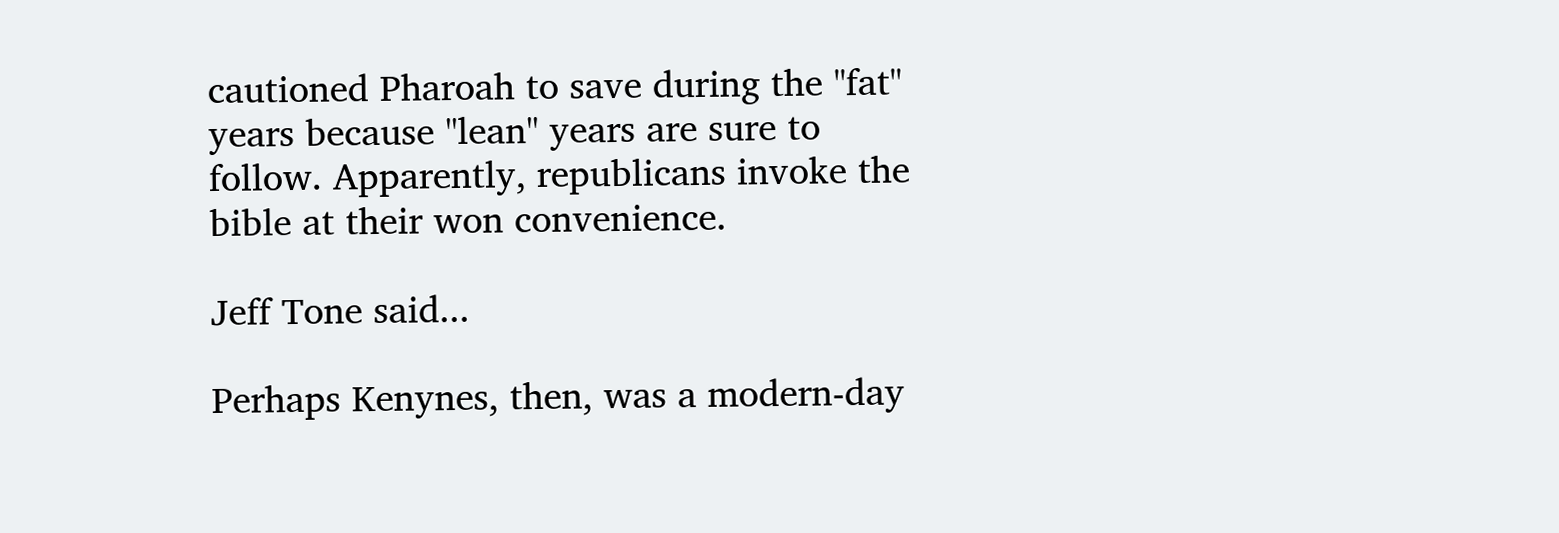cautioned Pharoah to save during the "fat" years because "lean" years are sure to follow. Apparently, republicans invoke the bible at their won convenience.

Jeff Tone said...

Perhaps Kenynes, then, was a modern-day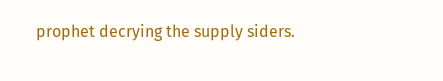prophet decrying the supply siders.